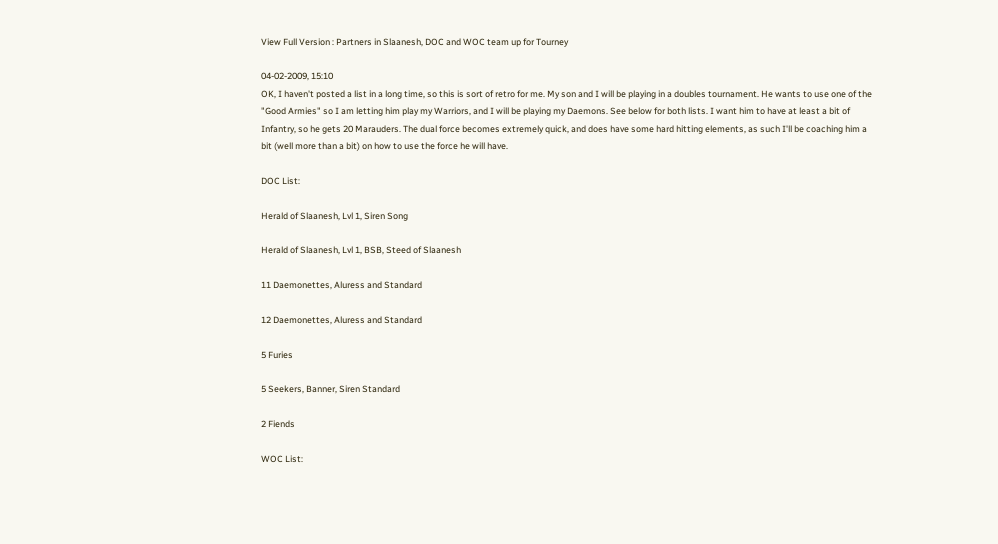View Full Version : Partners in Slaanesh, DOC and WOC team up for Tourney

04-02-2009, 15:10
OK, I haven't posted a list in a long time, so this is sort of retro for me. My son and I will be playing in a doubles tournament. He wants to use one of the "Good Armies" so I am letting him play my Warriors, and I will be playing my Daemons. See below for both lists. I want him to have at least a bit of Infantry, so he gets 20 Marauders. The dual force becomes extremely quick, and does have some hard hitting elements, as such I'll be coaching him a bit (well more than a bit) on how to use the force he will have.

DOC List:

Herald of Slaanesh, Lvl 1, Siren Song

Herald of Slaanesh, Lvl 1, BSB, Steed of Slaanesh

11 Daemonettes, Aluress and Standard

12 Daemonettes, Aluress and Standard

5 Furies

5 Seekers, Banner, Siren Standard

2 Fiends

WOC List: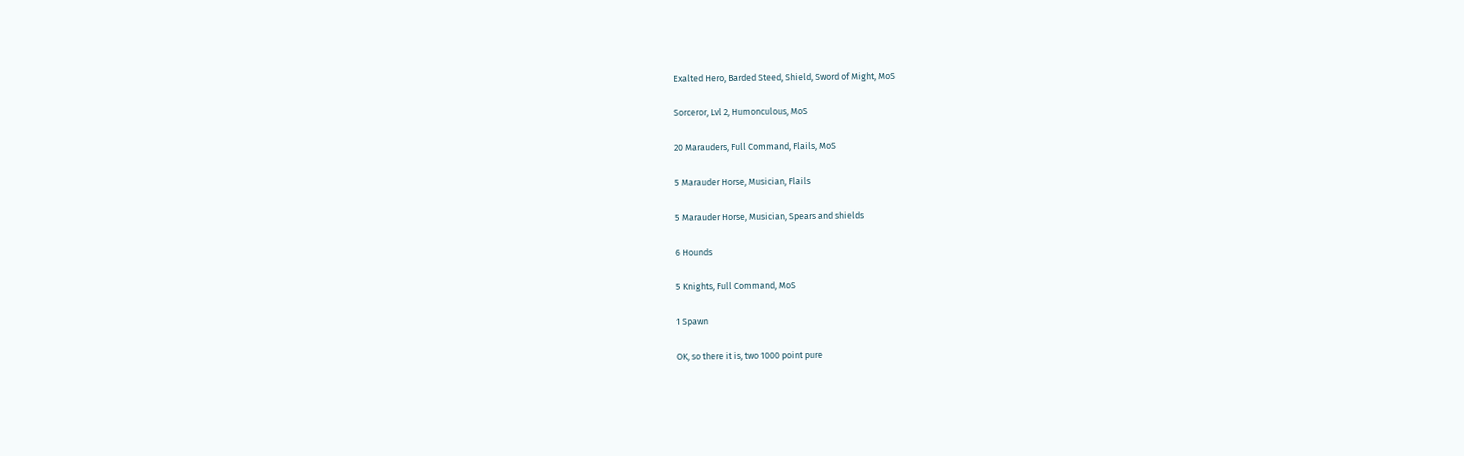Exalted Hero, Barded Steed, Shield, Sword of Might, MoS

Sorceror, Lvl 2, Humonculous, MoS

20 Marauders, Full Command, Flails, MoS

5 Marauder Horse, Musician, Flails

5 Marauder Horse, Musician, Spears and shields

6 Hounds

5 Knights, Full Command, MoS

1 Spawn

OK, so there it is, two 1000 point pure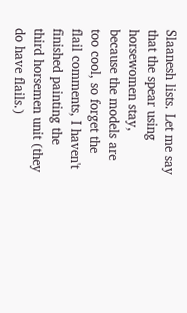Slaanesh lists. Let me say that the spear using horsewomen stay, because the models are too cool, so forget the flail comments, I haven't finished painting the third horsemen unit (they do have flails.)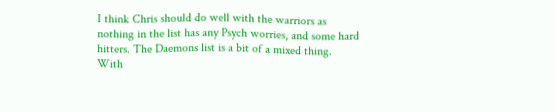I think Chris should do well with the warriors as nothing in the list has any Psych worries, and some hard hitters. The Daemons list is a bit of a mixed thing. With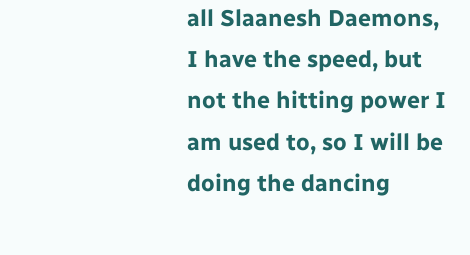all Slaanesh Daemons, I have the speed, but not the hitting power I am used to, so I will be doing the dancing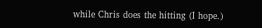while Chris does the hitting (I hope.)